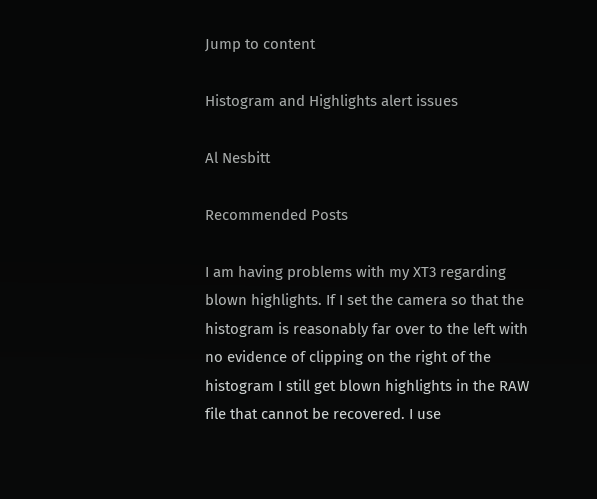Jump to content

Histogram and Highlights alert issues

Al Nesbitt

Recommended Posts

I am having problems with my XT3 regarding blown highlights. If I set the camera so that the histogram is reasonably far over to the left with no evidence of clipping on the right of the histogram I still get blown highlights in the RAW file that cannot be recovered. I use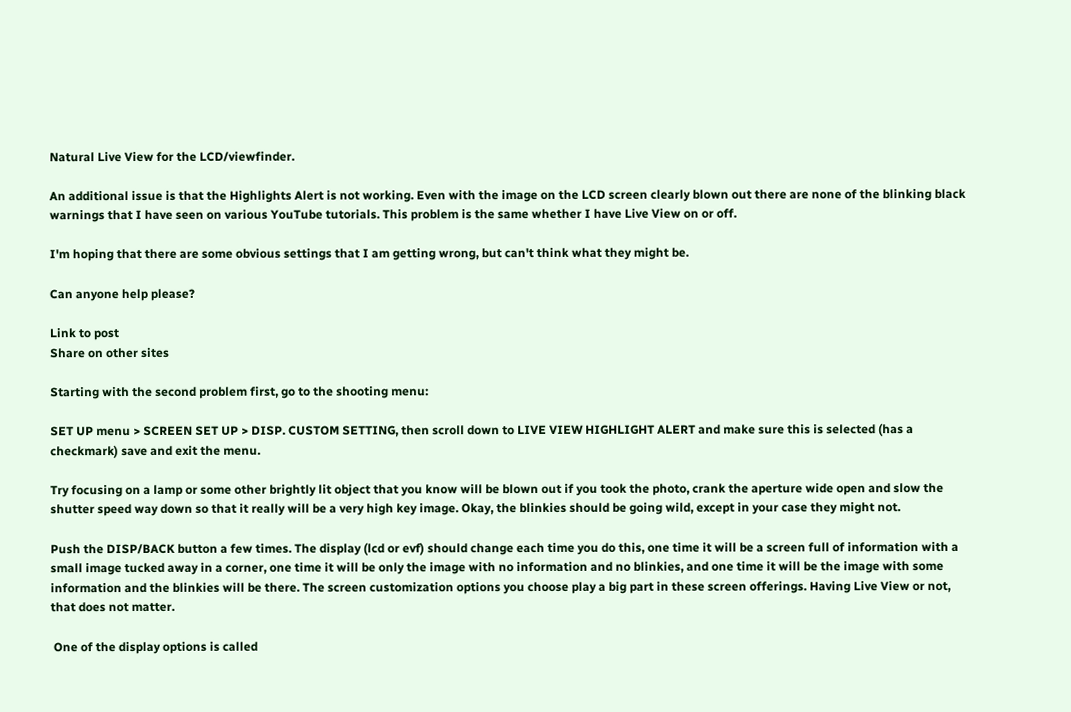Natural Live View for the LCD/viewfinder.

An additional issue is that the Highlights Alert is not working. Even with the image on the LCD screen clearly blown out there are none of the blinking black warnings that I have seen on various YouTube tutorials. This problem is the same whether I have Live View on or off.

I'm hoping that there are some obvious settings that I am getting wrong, but can't think what they might be.

Can anyone help please?

Link to post
Share on other sites

Starting with the second problem first, go to the shooting menu:

SET UP menu > SCREEN SET UP > DISP. CUSTOM SETTING, then scroll down to LIVE VIEW HIGHLIGHT ALERT and make sure this is selected (has a checkmark) save and exit the menu.

Try focusing on a lamp or some other brightly lit object that you know will be blown out if you took the photo, crank the aperture wide open and slow the shutter speed way down so that it really will be a very high key image. Okay, the blinkies should be going wild, except in your case they might not.

Push the DISP/BACK button a few times. The display (lcd or evf) should change each time you do this, one time it will be a screen full of information with a small image tucked away in a corner, one time it will be only the image with no information and no blinkies, and one time it will be the image with some information and the blinkies will be there. The screen customization options you choose play a big part in these screen offerings. Having Live View or not, that does not matter.

 One of the display options is called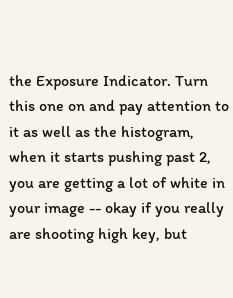the Exposure Indicator. Turn this one on and pay attention to it as well as the histogram, when it starts pushing past 2, you are getting a lot of white in your image -- okay if you really are shooting high key, but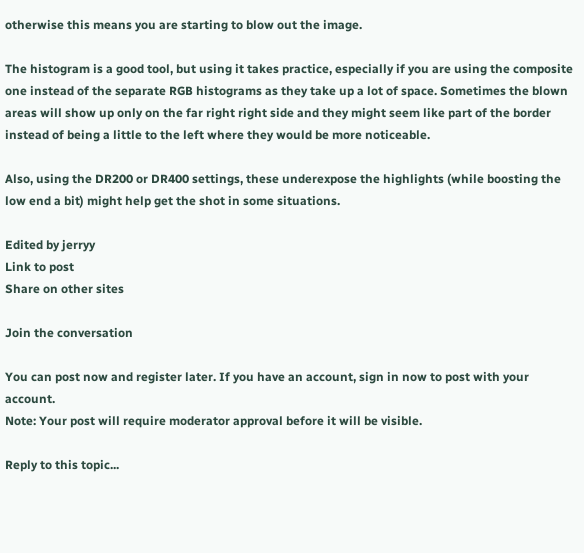otherwise this means you are starting to blow out the image.

The histogram is a good tool, but using it takes practice, especially if you are using the composite one instead of the separate RGB histograms as they take up a lot of space. Sometimes the blown areas will show up only on the far right right side and they might seem like part of the border instead of being a little to the left where they would be more noticeable.

Also, using the DR200 or DR400 settings, these underexpose the highlights (while boosting the low end a bit) might help get the shot in some situations.

Edited by jerryy
Link to post
Share on other sites

Join the conversation

You can post now and register later. If you have an account, sign in now to post with your account.
Note: Your post will require moderator approval before it will be visible.

Reply to this topic...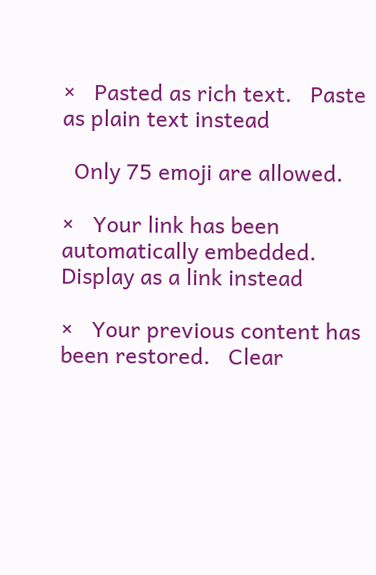×   Pasted as rich text.   Paste as plain text instead

  Only 75 emoji are allowed.

×   Your link has been automatically embedded.   Display as a link instead

×   Your previous content has been restored.   Clear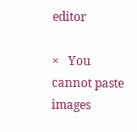editor

×   You cannot paste images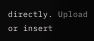directly. Upload or insert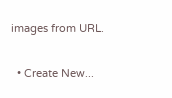images from URL.

  • Create New...